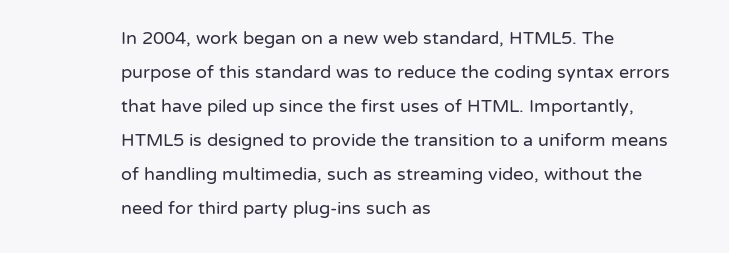In 2004, work began on a new web standard, HTML5. The purpose of this standard was to reduce the coding syntax errors that have piled up since the first uses of HTML. Importantly, HTML5 is designed to provide the transition to a uniform means of handling multimedia, such as streaming video, without the need for third party plug-ins such as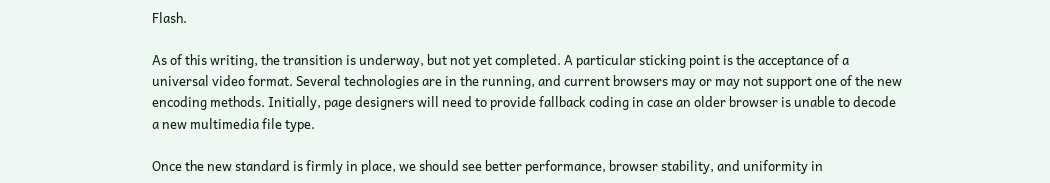Flash.

As of this writing, the transition is underway, but not yet completed. A particular sticking point is the acceptance of a universal video format. Several technologies are in the running, and current browsers may or may not support one of the new encoding methods. Initially, page designers will need to provide fallback coding in case an older browser is unable to decode a new multimedia file type.

Once the new standard is firmly in place, we should see better performance, browser stability, and uniformity in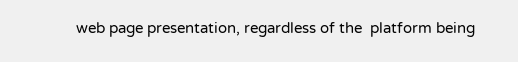web page presentation, regardless of the  platform being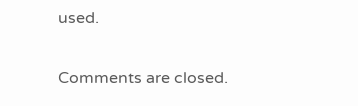used.

Comments are closed.